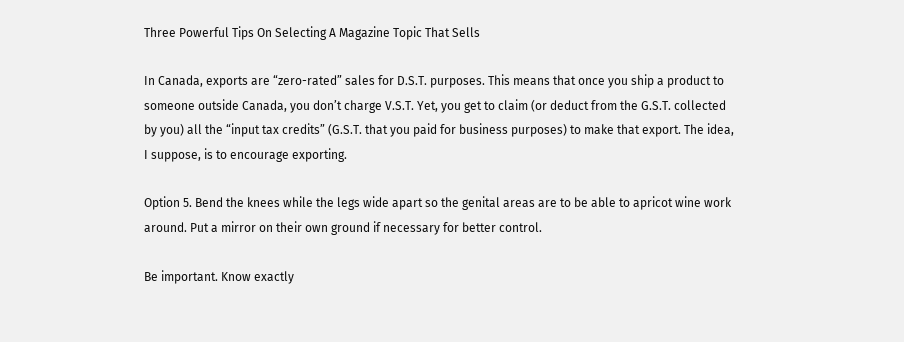Three Powerful Tips On Selecting A Magazine Topic That Sells

In Canada, exports are “zero-rated” sales for D.S.T. purposes. This means that once you ship a product to someone outside Canada, you don’t charge V.S.T. Yet, you get to claim (or deduct from the G.S.T. collected by you) all the “input tax credits” (G.S.T. that you paid for business purposes) to make that export. The idea, I suppose, is to encourage exporting.

Option 5. Bend the knees while the legs wide apart so the genital areas are to be able to apricot wine work around. Put a mirror on their own ground if necessary for better control.

Be important. Know exactly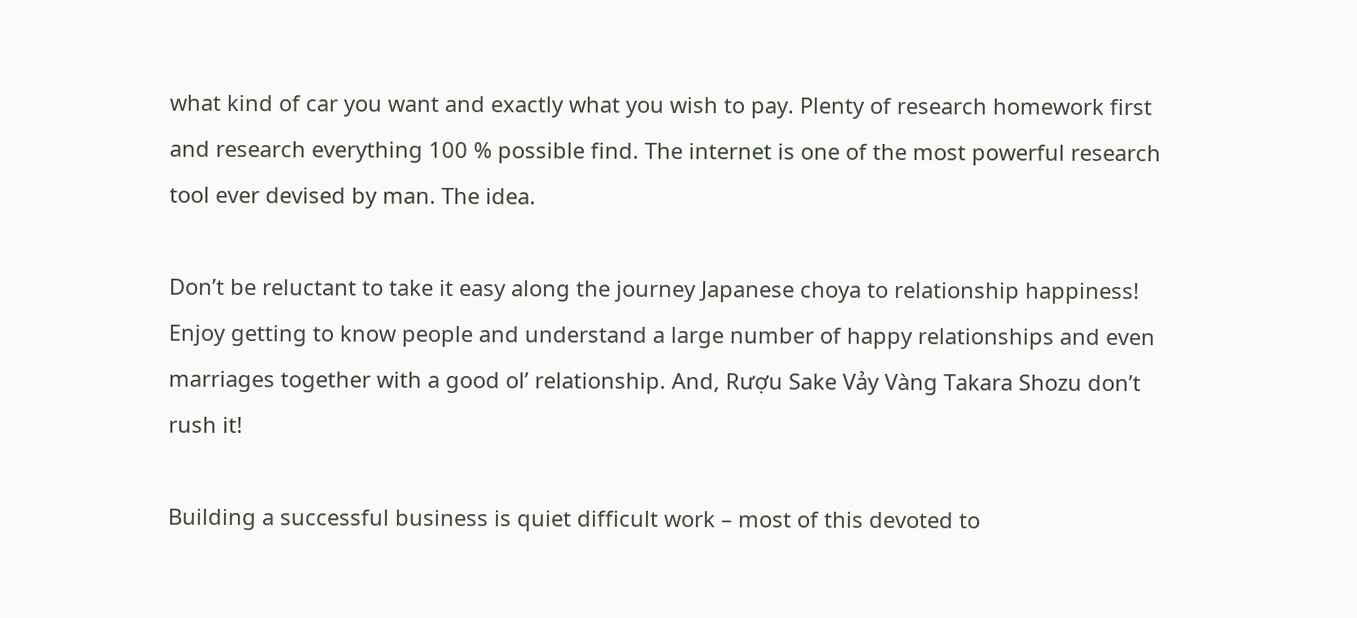what kind of car you want and exactly what you wish to pay. Plenty of research homework first and research everything 100 % possible find. The internet is one of the most powerful research tool ever devised by man. The idea.

Don’t be reluctant to take it easy along the journey Japanese choya to relationship happiness! Enjoy getting to know people and understand a large number of happy relationships and even marriages together with a good ol’ relationship. And, Rượu Sake Vảy Vàng Takara Shozu don’t rush it!

Building a successful business is quiet difficult work – most of this devoted to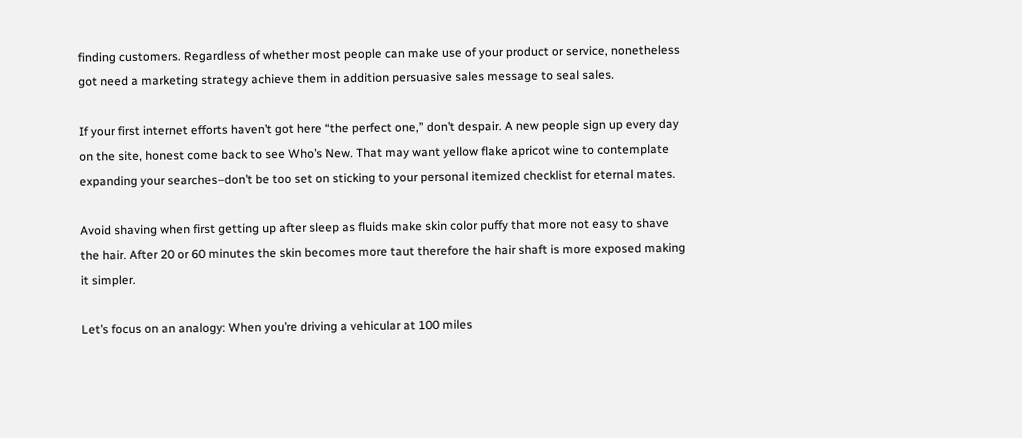finding customers. Regardless of whether most people can make use of your product or service, nonetheless got need a marketing strategy achieve them in addition persuasive sales message to seal sales.

If your first internet efforts haven’t got here “the perfect one,” don’t despair. A new people sign up every day on the site, honest come back to see Who’s New. That may want yellow flake apricot wine to contemplate expanding your searches–don’t be too set on sticking to your personal itemized checklist for eternal mates.

Avoid shaving when first getting up after sleep as fluids make skin color puffy that more not easy to shave the hair. After 20 or 60 minutes the skin becomes more taut therefore the hair shaft is more exposed making it simpler.

Let’s focus on an analogy: When you’re driving a vehicular at 100 miles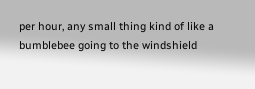per hour, any small thing kind of like a bumblebee going to the windshield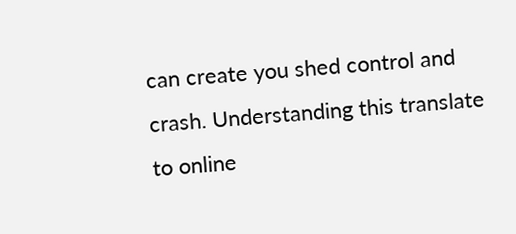can create you shed control and crash. Understanding this translate to online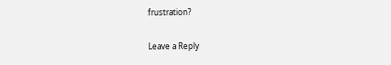frustration?

Leave a Reply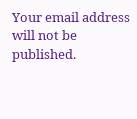Your email address will not be published.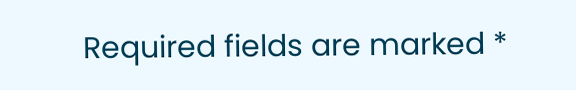Required fields are marked *